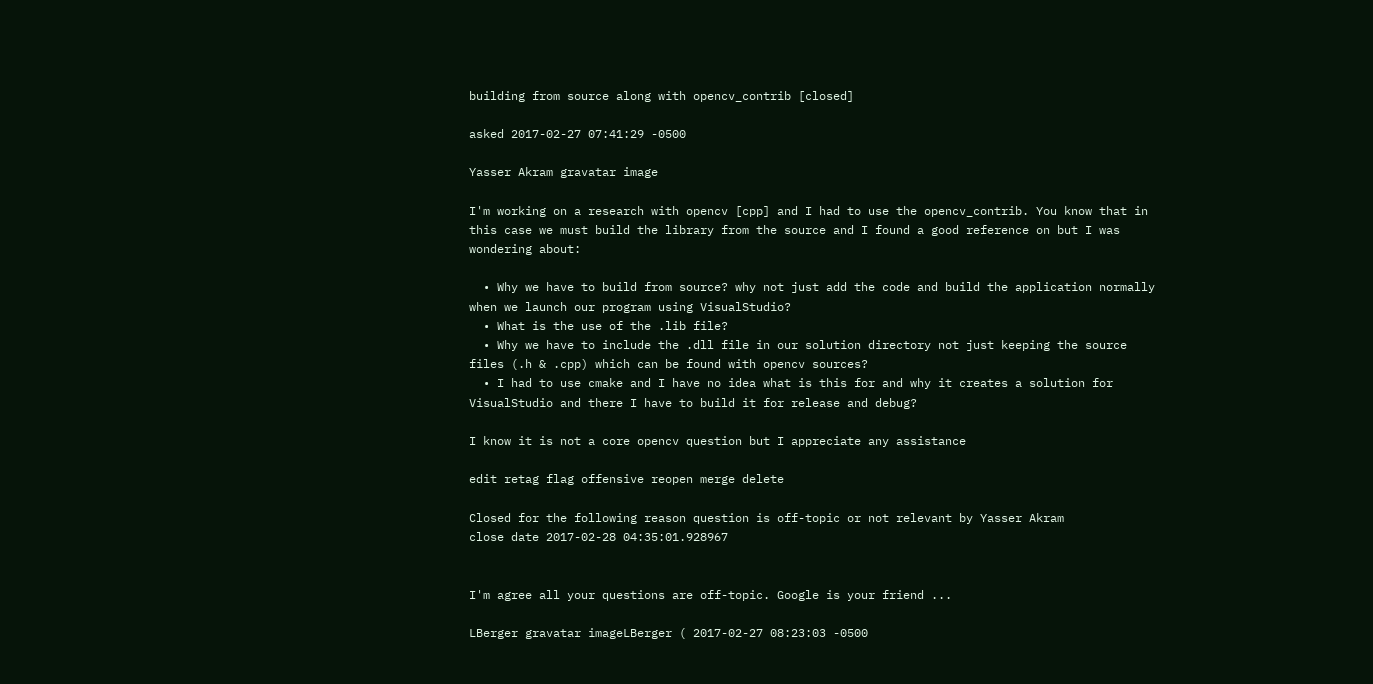building from source along with opencv_contrib [closed]

asked 2017-02-27 07:41:29 -0500

Yasser Akram gravatar image

I'm working on a research with opencv [cpp] and I had to use the opencv_contrib. You know that in this case we must build the library from the source and I found a good reference on but I was wondering about:

  • Why we have to build from source? why not just add the code and build the application normally when we launch our program using VisualStudio?
  • What is the use of the .lib file?
  • Why we have to include the .dll file in our solution directory not just keeping the source files (.h & .cpp) which can be found with opencv sources?
  • I had to use cmake and I have no idea what is this for and why it creates a solution for VisualStudio and there I have to build it for release and debug?

I know it is not a core opencv question but I appreciate any assistance

edit retag flag offensive reopen merge delete

Closed for the following reason question is off-topic or not relevant by Yasser Akram
close date 2017-02-28 04:35:01.928967


I'm agree all your questions are off-topic. Google is your friend ...

LBerger gravatar imageLBerger ( 2017-02-27 08:23:03 -0500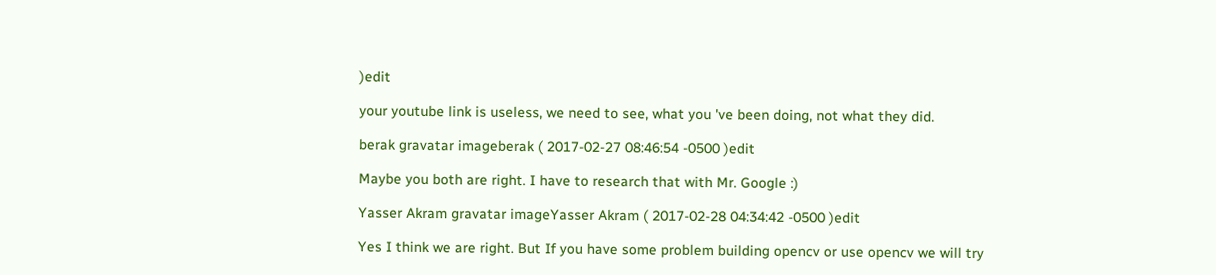)edit

your youtube link is useless, we need to see, what you 've been doing, not what they did.

berak gravatar imageberak ( 2017-02-27 08:46:54 -0500 )edit

Maybe you both are right. I have to research that with Mr. Google :)

Yasser Akram gravatar imageYasser Akram ( 2017-02-28 04:34:42 -0500 )edit

Yes I think we are right. But If you have some problem building opencv or use opencv we will try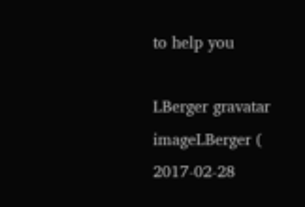to help you

LBerger gravatar imageLBerger ( 2017-02-28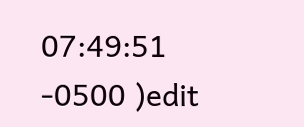07:49:51 -0500 )edit